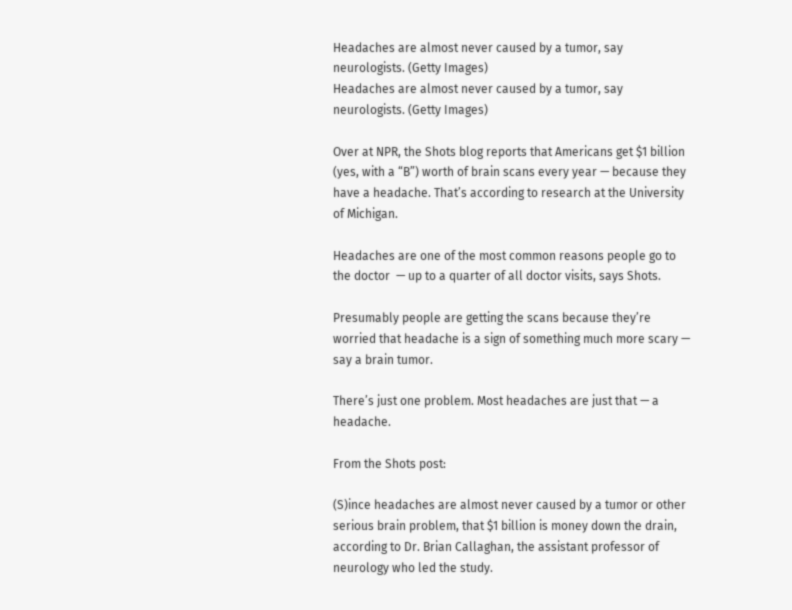Headaches are almost never caused by a tumor, say neurologists. (Getty Images)
Headaches are almost never caused by a tumor, say neurologists. (Getty Images)

Over at NPR, the Shots blog reports that Americans get $1 billion (yes, with a “B”) worth of brain scans every year — because they have a headache. That’s according to research at the University of Michigan.

Headaches are one of the most common reasons people go to the doctor  — up to a quarter of all doctor visits, says Shots.

Presumably people are getting the scans because they’re worried that headache is a sign of something much more scary — say a brain tumor.

There’s just one problem. Most headaches are just that — a headache.

From the Shots post:

(S)ince headaches are almost never caused by a tumor or other serious brain problem, that $1 billion is money down the drain, according to Dr. Brian Callaghan, the assistant professor of neurology who led the study.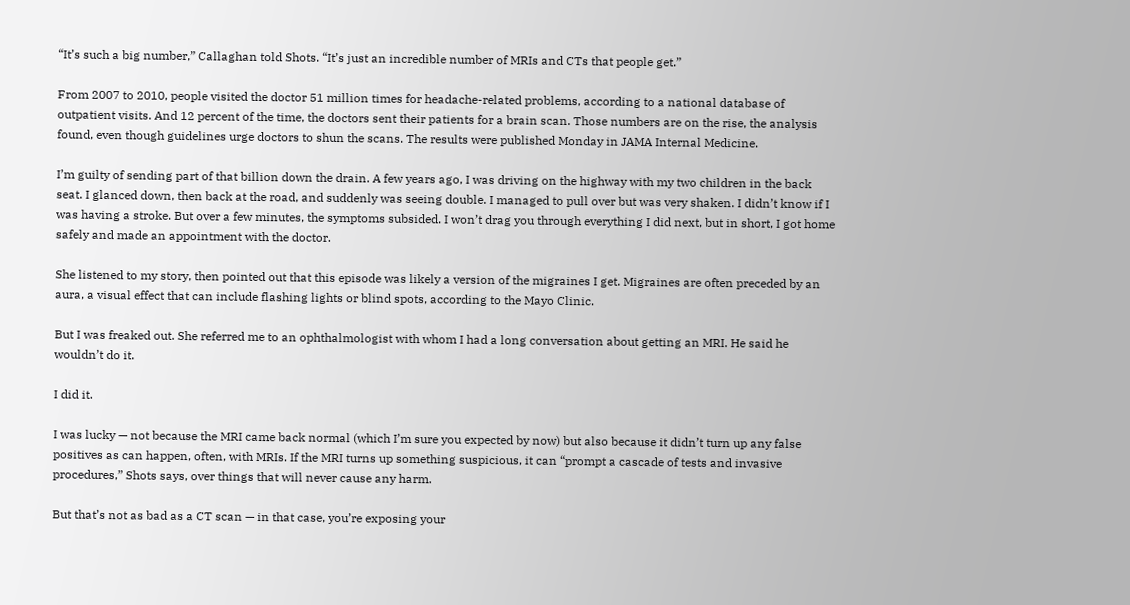“It’s such a big number,” Callaghan told Shots. “It’s just an incredible number of MRIs and CTs that people get.”

From 2007 to 2010, people visited the doctor 51 million times for headache-related problems, according to a national database of outpatient visits. And 12 percent of the time, the doctors sent their patients for a brain scan. Those numbers are on the rise, the analysis found, even though guidelines urge doctors to shun the scans. The results were published Monday in JAMA Internal Medicine.

I’m guilty of sending part of that billion down the drain. A few years ago, I was driving on the highway with my two children in the back seat. I glanced down, then back at the road, and suddenly was seeing double. I managed to pull over but was very shaken. I didn’t know if I was having a stroke. But over a few minutes, the symptoms subsided. I won’t drag you through everything I did next, but in short, I got home safely and made an appointment with the doctor.

She listened to my story, then pointed out that this episode was likely a version of the migraines I get. Migraines are often preceded by an aura, a visual effect that can include flashing lights or blind spots, according to the Mayo Clinic.

But I was freaked out. She referred me to an ophthalmologist with whom I had a long conversation about getting an MRI. He said he wouldn’t do it.

I did it.

I was lucky — not because the MRI came back normal (which I’m sure you expected by now) but also because it didn’t turn up any false positives as can happen, often, with MRIs. If the MRI turns up something suspicious, it can “prompt a cascade of tests and invasive procedures,” Shots says, over things that will never cause any harm.

But that’s not as bad as a CT scan — in that case, you’re exposing your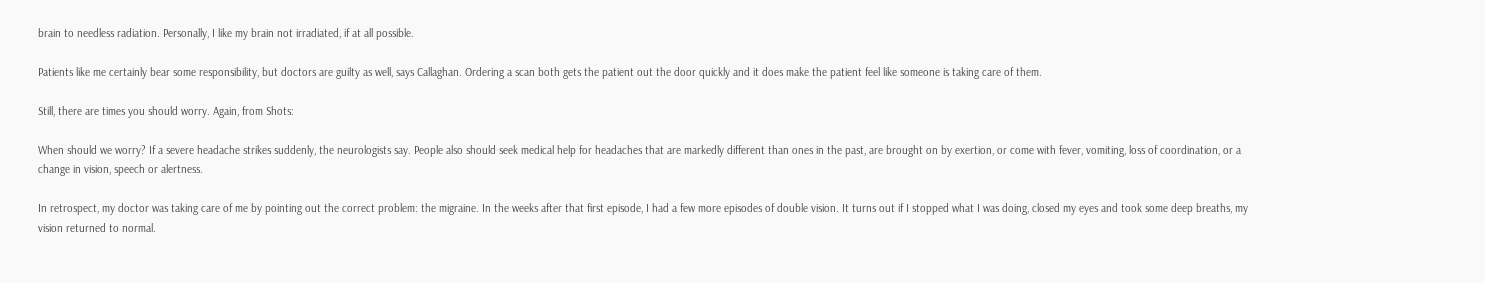brain to needless radiation. Personally, I like my brain not irradiated, if at all possible.

Patients like me certainly bear some responsibility, but doctors are guilty as well, says Callaghan. Ordering a scan both gets the patient out the door quickly and it does make the patient feel like someone is taking care of them.

Still, there are times you should worry. Again, from Shots:

When should we worry? If a severe headache strikes suddenly, the neurologists say. People also should seek medical help for headaches that are markedly different than ones in the past, are brought on by exertion, or come with fever, vomiting, loss of coordination, or a change in vision, speech or alertness.

In retrospect, my doctor was taking care of me by pointing out the correct problem: the migraine. In the weeks after that first episode, I had a few more episodes of double vision. It turns out if I stopped what I was doing, closed my eyes and took some deep breaths, my vision returned to normal.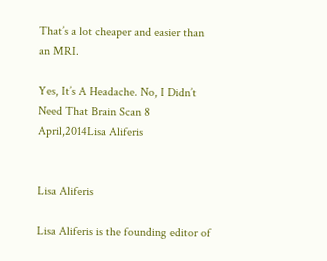That’s a lot cheaper and easier than an MRI.

Yes, It’s A Headache. No, I Didn’t Need That Brain Scan 8 April,2014Lisa Aliferis


Lisa Aliferis

Lisa Aliferis is the founding editor of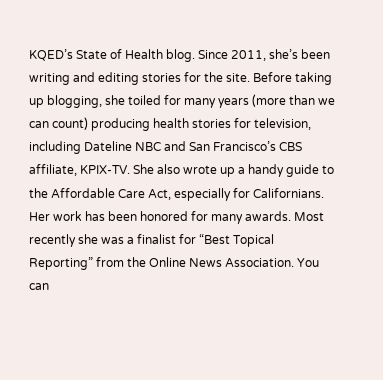KQED’s State of Health blog. Since 2011, she’s been writing and editing stories for the site. Before taking up blogging, she toiled for many years (more than we can count) producing health stories for television, including Dateline NBC and San Francisco’s CBS affiliate, KPIX-TV. She also wrote up a handy guide to the Affordable Care Act, especially for Californians. Her work has been honored for many awards. Most recently she was a finalist for “Best Topical Reporting” from the Online News Association. You can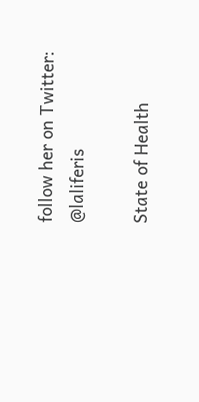follow her on Twitter: @laliferis

State of Health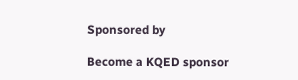Sponsored by

Become a KQED sponsor